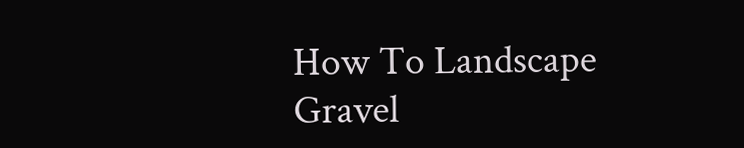How To Landscape Gravel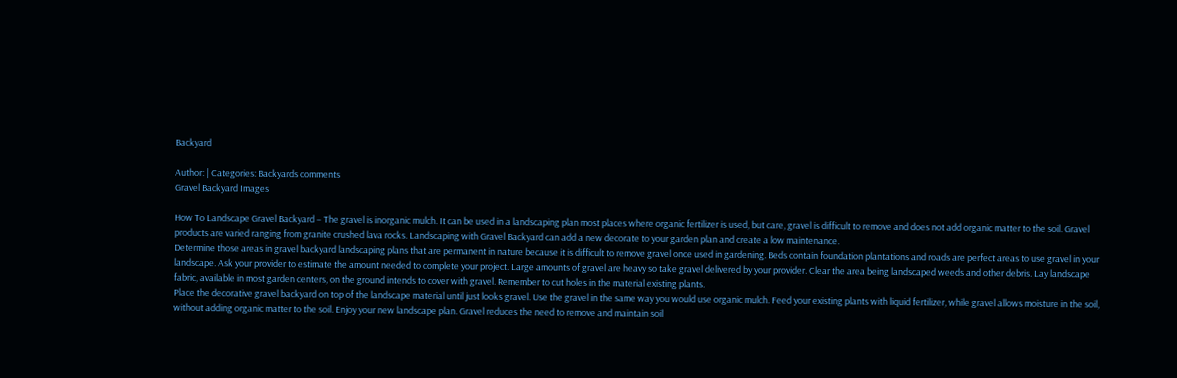Backyard

Author: | Categories: Backyards comments
Gravel Backyard Images

How To Landscape Gravel Backyard – The gravel is inorganic mulch. It can be used in a landscaping plan most places where organic fertilizer is used, but care, gravel is difficult to remove and does not add organic matter to the soil. Gravel products are varied ranging from granite crushed lava rocks. Landscaping with Gravel Backyard can add a new decorate to your garden plan and create a low maintenance.
Determine those areas in gravel backyard landscaping plans that are permanent in nature because it is difficult to remove gravel once used in gardening. Beds contain foundation plantations and roads are perfect areas to use gravel in your landscape. Ask your provider to estimate the amount needed to complete your project. Large amounts of gravel are heavy so take gravel delivered by your provider. Clear the area being landscaped weeds and other debris. Lay landscape fabric, available in most garden centers, on the ground intends to cover with gravel. Remember to cut holes in the material existing plants.
Place the decorative gravel backyard on top of the landscape material until just looks gravel. Use the gravel in the same way you would use organic mulch. Feed your existing plants with liquid fertilizer, while gravel allows moisture in the soil, without adding organic matter to the soil. Enjoy your new landscape plan. Gravel reduces the need to remove and maintain soil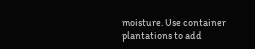moisture. Use container plantations to add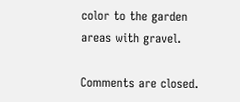color to the garden areas with gravel.

Comments are closed.